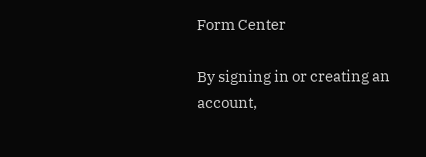Form Center

By signing in or creating an account,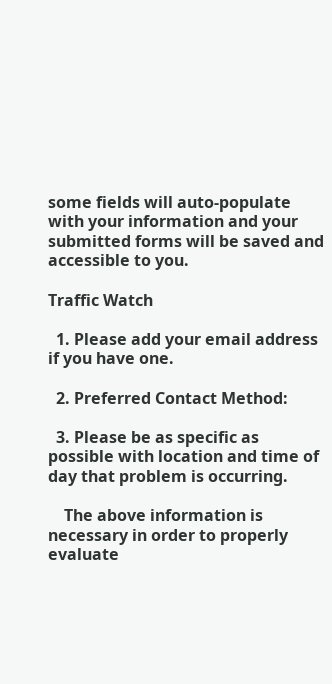some fields will auto-populate with your information and your submitted forms will be saved and accessible to you.

Traffic Watch

  1. Please add your email address if you have one.

  2. Preferred Contact Method:

  3. Please be as specific as possible with location and time of day that problem is occurring.

    The above information is necessary in order to properly evaluate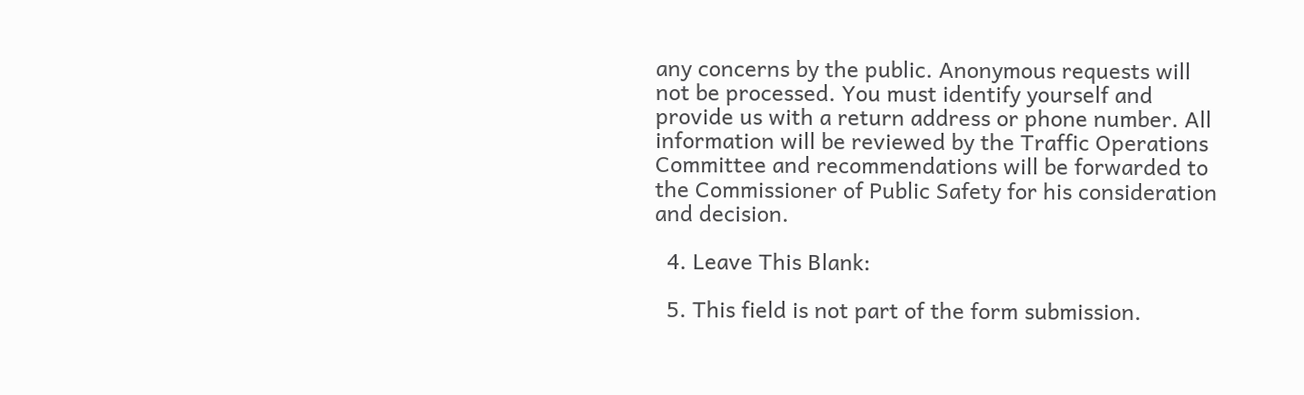any concerns by the public. Anonymous requests will not be processed. You must identify yourself and provide us with a return address or phone number. All information will be reviewed by the Traffic Operations Committee and recommendations will be forwarded to the Commissioner of Public Safety for his consideration and decision.

  4. Leave This Blank:

  5. This field is not part of the form submission.